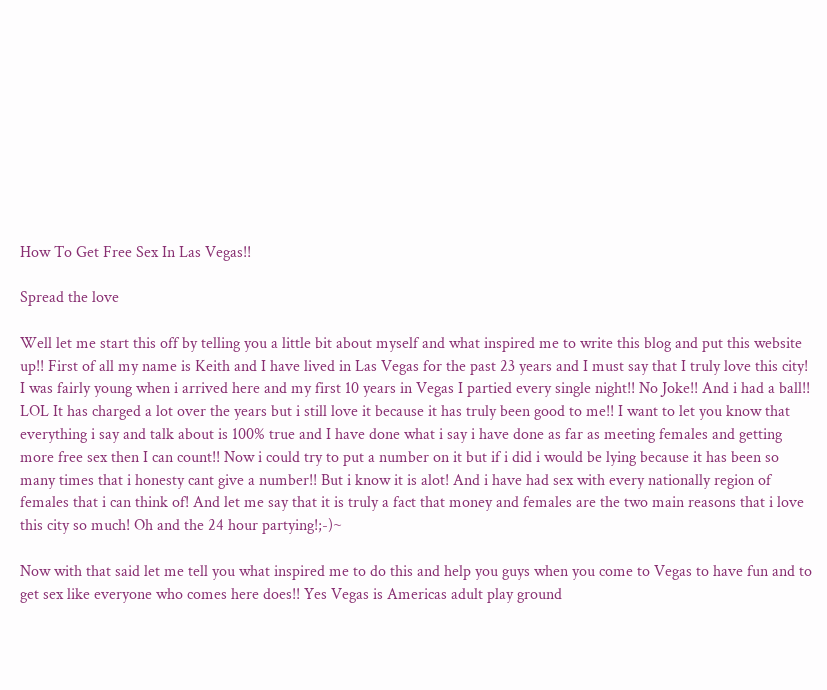How To Get Free Sex In Las Vegas!!

Spread the love

Well let me start this off by telling you a little bit about myself and what inspired me to write this blog and put this website up!! First of all my name is Keith and I have lived in Las Vegas for the past 23 years and I must say that I truly love this city! I was fairly young when i arrived here and my first 10 years in Vegas I partied every single night!! No Joke!! And i had a ball!! LOL It has charged a lot over the years but i still love it because it has truly been good to me!! I want to let you know that everything i say and talk about is 100% true and I have done what i say i have done as far as meeting females and getting more free sex then I can count!! Now i could try to put a number on it but if i did i would be lying because it has been so many times that i honesty cant give a number!! But i know it is alot! And i have had sex with every nationally region of females that i can think of! And let me say that it is truly a fact that money and females are the two main reasons that i love this city so much! Oh and the 24 hour partying!;-)~

Now with that said let me tell you what inspired me to do this and help you guys when you come to Vegas to have fun and to get sex like everyone who comes here does!! Yes Vegas is Americas adult play ground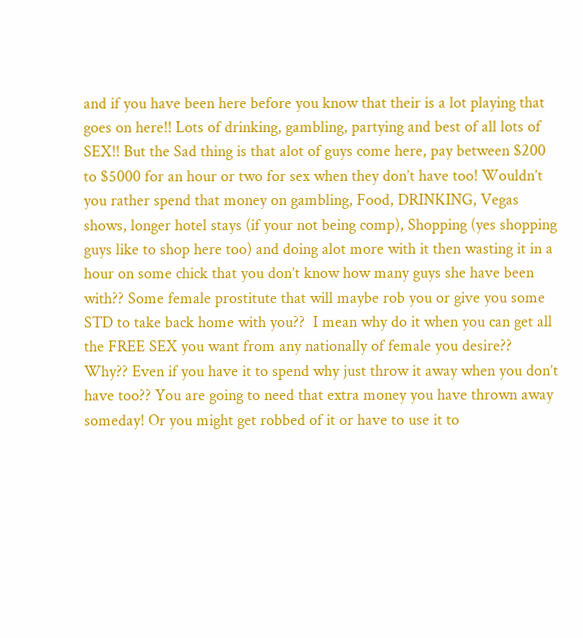and if you have been here before you know that their is a lot playing that goes on here!! Lots of drinking, gambling, partying and best of all lots of SEX!! But the Sad thing is that alot of guys come here, pay between $200 to $5000 for an hour or two for sex when they don’t have too! Wouldn’t you rather spend that money on gambling, Food, DRINKING, Vegas shows, longer hotel stays (if your not being comp), Shopping (yes shopping guys like to shop here too) and doing alot more with it then wasting it in a hour on some chick that you don’t know how many guys she have been with?? Some female prostitute that will maybe rob you or give you some STD to take back home with you??  I mean why do it when you can get all the FREE SEX you want from any nationally of female you desire?? Why?? Even if you have it to spend why just throw it away when you don’t have too?? You are going to need that extra money you have thrown away someday! Or you might get robbed of it or have to use it to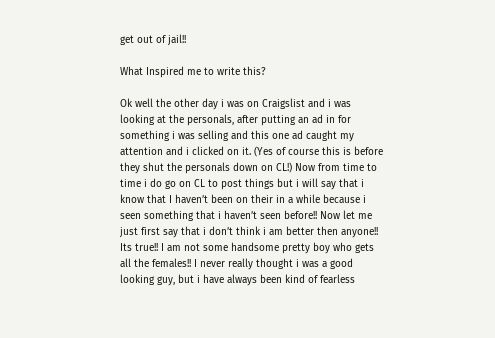get out of jail!!

What Inspired me to write this?

Ok well the other day i was on Craigslist and i was looking at the personals, after putting an ad in for something i was selling and this one ad caught my attention and i clicked on it. (Yes of course this is before they shut the personals down on CL!) Now from time to time i do go on CL to post things but i will say that i know that I haven’t been on their in a while because i seen something that i haven’t seen before!! Now let me just first say that i don’t think i am better then anyone!! Its true!! I am not some handsome pretty boy who gets all the females!! I never really thought i was a good looking guy, but i have always been kind of fearless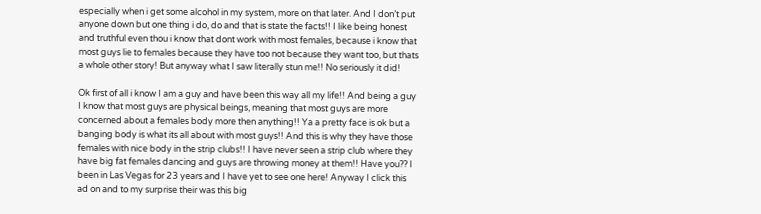especially when i get some alcohol in my system, more on that later. And I don’t put anyone down but one thing i do, do and that is state the facts!! I like being honest and truthful even thou i know that dont work with most females, because i know that most guys lie to females because they have too not because they want too, but thats a whole other story! But anyway what I saw literally stun me!! No seriously it did!

Ok first of all i know I am a guy and have been this way all my life!! And being a guy I know that most guys are physical beings, meaning that most guys are more concerned about a females body more then anything!! Ya a pretty face is ok but a banging body is what its all about with most guys!! And this is why they have those females with nice body in the strip clubs!! I have never seen a strip club where they have big fat females dancing and guys are throwing money at them!! Have you?? I been in Las Vegas for 23 years and I have yet to see one here! Anyway I click this ad on and to my surprise their was this big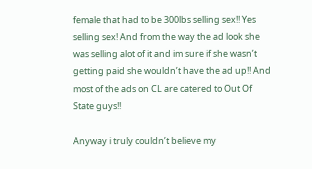female that had to be 300lbs selling sex!! Yes selling sex! And from the way the ad look she was selling alot of it and im sure if she wasn’t getting paid she wouldn’t have the ad up!! And most of the ads on CL are catered to Out Of State guys!!

Anyway i truly couldn’t believe my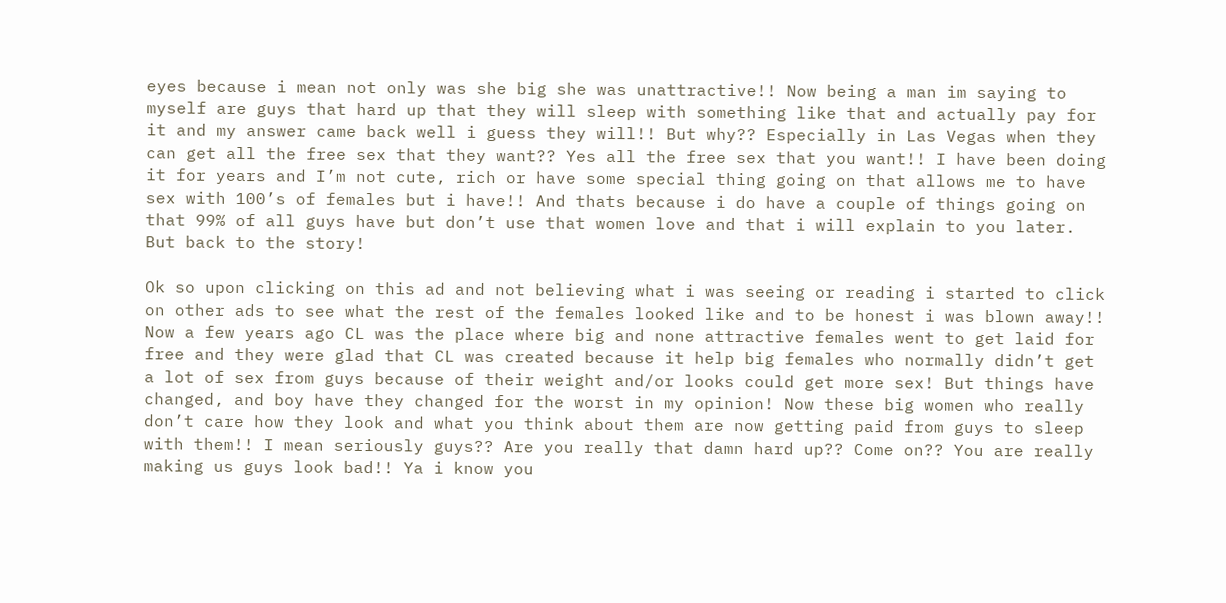eyes because i mean not only was she big she was unattractive!! Now being a man im saying to myself are guys that hard up that they will sleep with something like that and actually pay for it and my answer came back well i guess they will!! But why?? Especially in Las Vegas when they can get all the free sex that they want?? Yes all the free sex that you want!! I have been doing it for years and I’m not cute, rich or have some special thing going on that allows me to have sex with 100’s of females but i have!! And thats because i do have a couple of things going on that 99% of all guys have but don’t use that women love and that i will explain to you later. But back to the story!

Ok so upon clicking on this ad and not believing what i was seeing or reading i started to click on other ads to see what the rest of the females looked like and to be honest i was blown away!! Now a few years ago CL was the place where big and none attractive females went to get laid for free and they were glad that CL was created because it help big females who normally didn’t get a lot of sex from guys because of their weight and/or looks could get more sex! But things have changed, and boy have they changed for the worst in my opinion! Now these big women who really don’t care how they look and what you think about them are now getting paid from guys to sleep with them!! I mean seriously guys?? Are you really that damn hard up?? Come on?? You are really making us guys look bad!! Ya i know you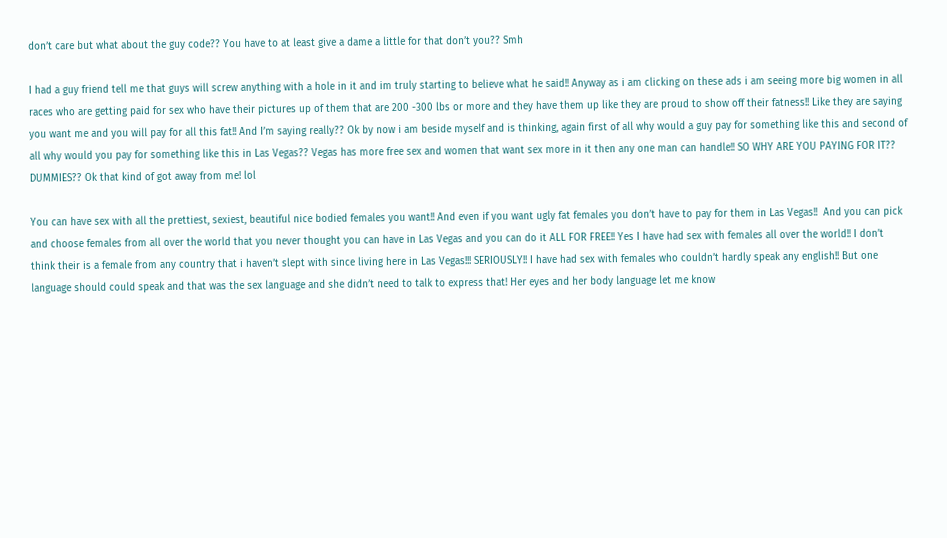don’t care but what about the guy code?? You have to at least give a dame a little for that don’t you?? Smh

I had a guy friend tell me that guys will screw anything with a hole in it and im truly starting to believe what he said!! Anyway as i am clicking on these ads i am seeing more big women in all races who are getting paid for sex who have their pictures up of them that are 200 -300 lbs or more and they have them up like they are proud to show off their fatness!! Like they are saying you want me and you will pay for all this fat!! And I’m saying really?? Ok by now i am beside myself and is thinking, again first of all why would a guy pay for something like this and second of all why would you pay for something like this in Las Vegas?? Vegas has more free sex and women that want sex more in it then any one man can handle!! SO WHY ARE YOU PAYING FOR IT?? DUMMIES?? Ok that kind of got away from me! lol

You can have sex with all the prettiest, sexiest, beautiful nice bodied females you want!! And even if you want ugly fat females you don’t have to pay for them in Las Vegas!!  And you can pick and choose females from all over the world that you never thought you can have in Las Vegas and you can do it ALL FOR FREE!! Yes I have had sex with females all over the world!! I don’t think their is a female from any country that i haven’t slept with since living here in Las Vegas!!! SERIOUSLY!! I have had sex with females who couldn’t hardly speak any english!! But one language should could speak and that was the sex language and she didn’t need to talk to express that! Her eyes and her body language let me know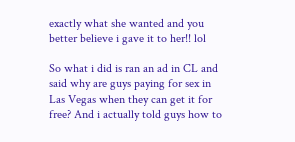exactly what she wanted and you better believe i gave it to her!! lol

So what i did is ran an ad in CL and said why are guys paying for sex in Las Vegas when they can get it for free? And i actually told guys how to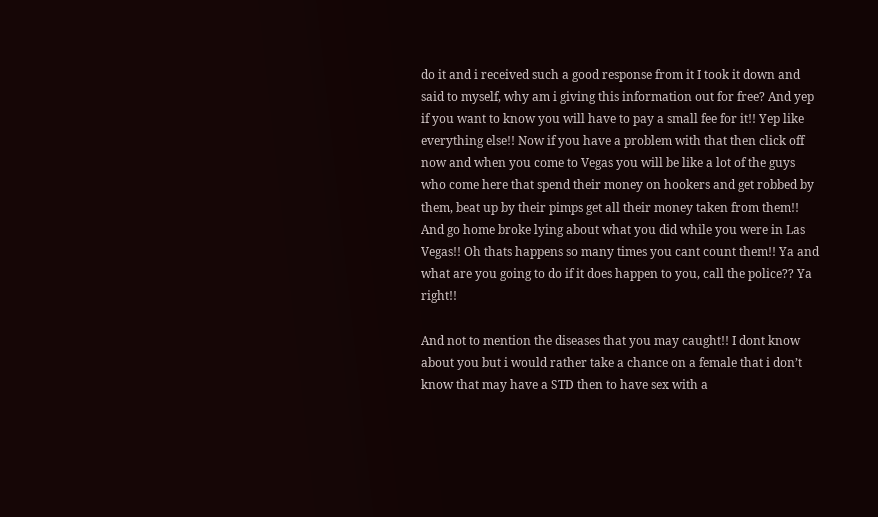do it and i received such a good response from it I took it down and said to myself, why am i giving this information out for free? And yep if you want to know you will have to pay a small fee for it!! Yep like everything else!! Now if you have a problem with that then click off now and when you come to Vegas you will be like a lot of the guys who come here that spend their money on hookers and get robbed by them, beat up by their pimps get all their money taken from them!! And go home broke lying about what you did while you were in Las Vegas!! Oh thats happens so many times you cant count them!! Ya and what are you going to do if it does happen to you, call the police?? Ya right!!

And not to mention the diseases that you may caught!! I dont know about you but i would rather take a chance on a female that i don’t know that may have a STD then to have sex with a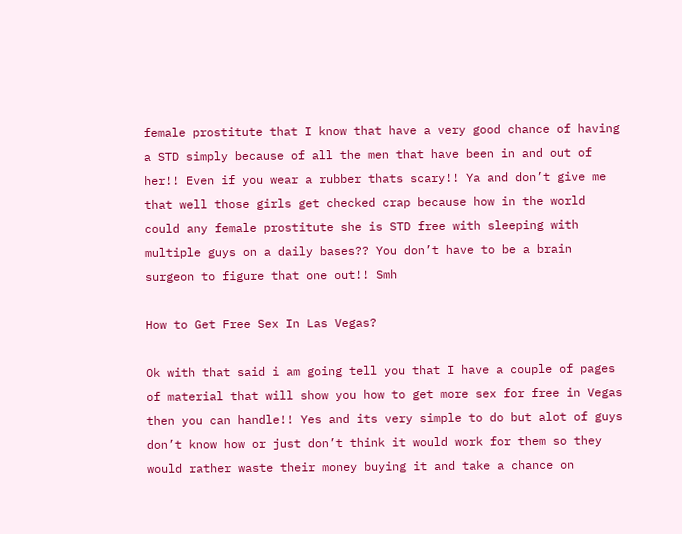female prostitute that I know that have a very good chance of having a STD simply because of all the men that have been in and out of her!! Even if you wear a rubber thats scary!! Ya and don’t give me that well those girls get checked crap because how in the world could any female prostitute she is STD free with sleeping with multiple guys on a daily bases?? You don’t have to be a brain surgeon to figure that one out!! Smh

How to Get Free Sex In Las Vegas?

Ok with that said i am going tell you that I have a couple of pages of material that will show you how to get more sex for free in Vegas then you can handle!! Yes and its very simple to do but alot of guys don’t know how or just don’t think it would work for them so they would rather waste their money buying it and take a chance on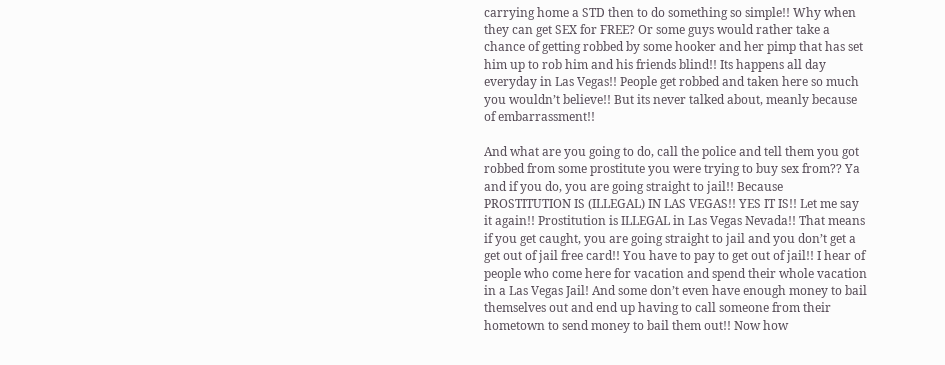carrying home a STD then to do something so simple!! Why when they can get SEX for FREE? Or some guys would rather take a chance of getting robbed by some hooker and her pimp that has set him up to rob him and his friends blind!! Its happens all day everyday in Las Vegas!! People get robbed and taken here so much you wouldn’t believe!! But its never talked about, meanly because of embarrassment!!

And what are you going to do, call the police and tell them you got robbed from some prostitute you were trying to buy sex from?? Ya and if you do, you are going straight to jail!! Because PROSTITUTION IS (ILLEGAL) IN LAS VEGAS!! YES IT IS!! Let me say it again!! Prostitution is ILLEGAL in Las Vegas Nevada!! That means if you get caught, you are going straight to jail and you don’t get a get out of jail free card!! You have to pay to get out of jail!! I hear of people who come here for vacation and spend their whole vacation in a Las Vegas Jail! And some don’t even have enough money to bail themselves out and end up having to call someone from their hometown to send money to bail them out!! Now how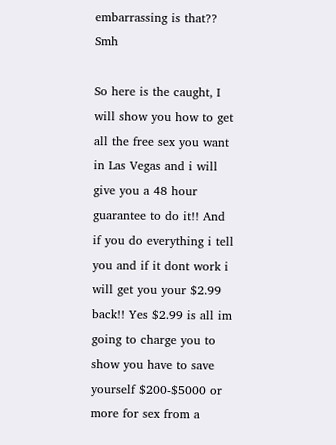embarrassing is that?? Smh

So here is the caught, I will show you how to get all the free sex you want in Las Vegas and i will give you a 48 hour guarantee to do it!! And if you do everything i tell you and if it dont work i will get you your $2.99 back!! Yes $2.99 is all im going to charge you to show you have to save yourself $200-$5000 or more for sex from a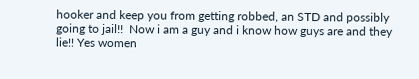hooker and keep you from getting robbed, an STD and possibly going to jail!!  Now i am a guy and i know how guys are and they lie!! Yes women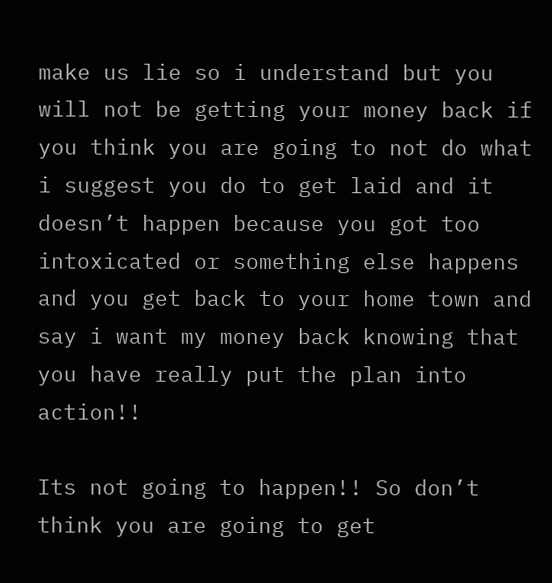make us lie so i understand but you will not be getting your money back if you think you are going to not do what i suggest you do to get laid and it doesn’t happen because you got too intoxicated or something else happens and you get back to your home town and say i want my money back knowing that you have really put the plan into action!!

Its not going to happen!! So don’t think you are going to get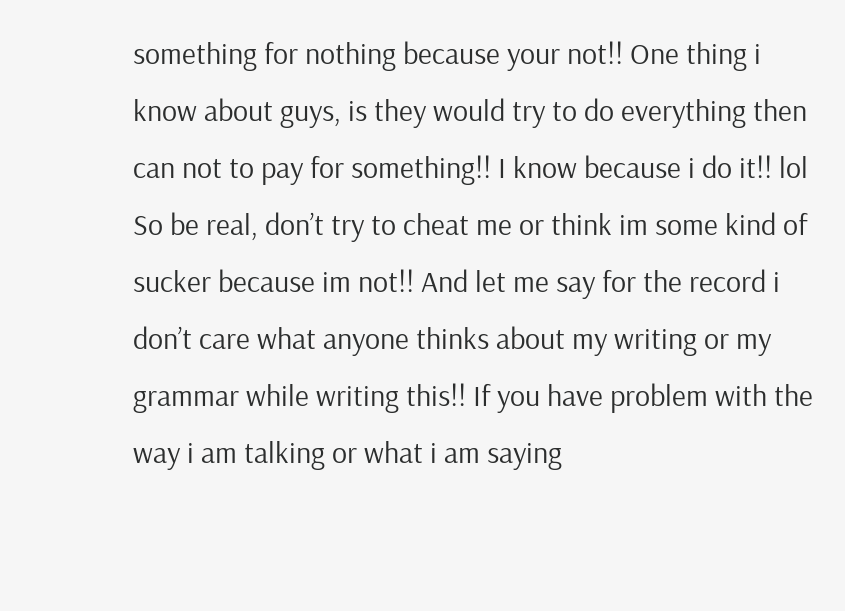something for nothing because your not!! One thing i know about guys, is they would try to do everything then can not to pay for something!! I know because i do it!! lol So be real, don’t try to cheat me or think im some kind of sucker because im not!! And let me say for the record i don’t care what anyone thinks about my writing or my grammar while writing this!! If you have problem with the way i am talking or what i am saying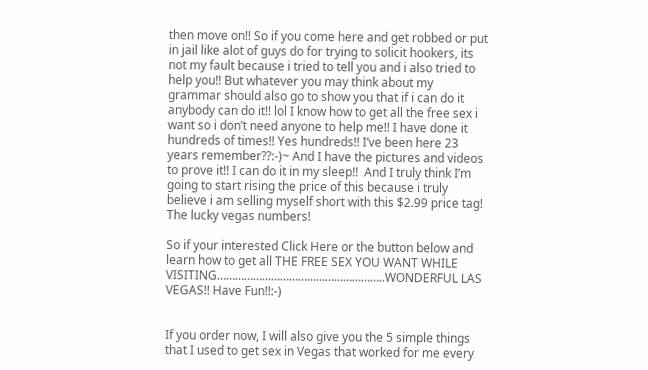then move on!! So if you come here and get robbed or put in jail like alot of guys do for trying to solicit hookers, its not my fault because i tried to tell you and i also tried to help you!! But whatever you may think about my grammar should also go to show you that if i can do it anybody can do it!! lol I know how to get all the free sex i want so i don’t need anyone to help me!! I have done it hundreds of times!! Yes hundreds!! I’ve been here 23 years remember??:-)~ And I have the pictures and videos to prove it!! I can do it in my sleep!!  And I truly think I’m going to start rising the price of this because i truly believe i am selling myself short with this $2.99 price tag! The lucky vegas numbers!

So if your interested Click Here or the button below and learn how to get all THE FREE SEX YOU WANT WHILE VISITING………………………………………………..WONDERFUL LAS VEGAS!! Have Fun!!:-)


If you order now, I will also give you the 5 simple things that I used to get sex in Vegas that worked for me every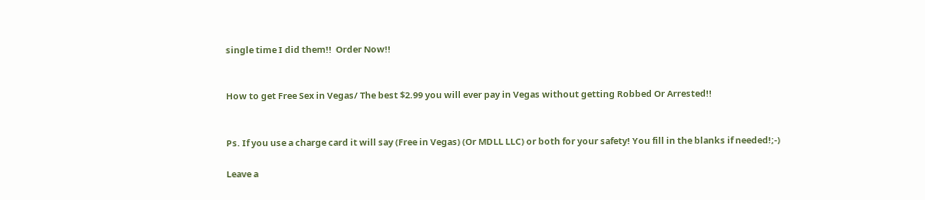single time I did them!!  Order Now!!


How to get Free Sex in Vegas/ The best $2.99 you will ever pay in Vegas without getting Robbed Or Arrested!!


Ps. If you use a charge card it will say (Free in Vegas) (Or MDLL LLC) or both for your safety! You fill in the blanks if needed!;-)

Leave a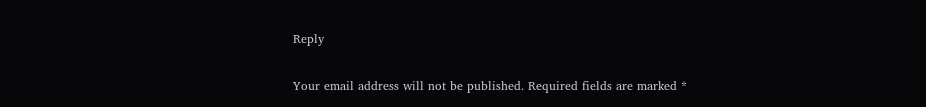Reply

Your email address will not be published. Required fields are marked *